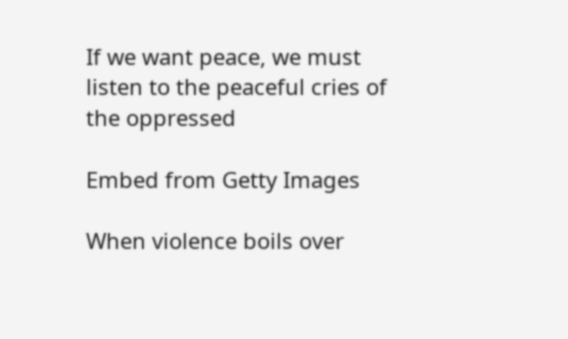If we want peace, we must listen to the peaceful cries of the oppressed

Embed from Getty Images

When violence boils over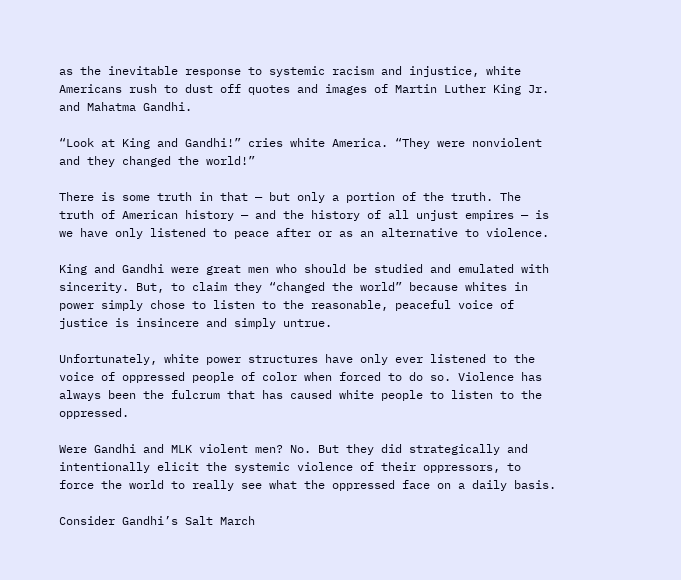as the inevitable response to systemic racism and injustice, white Americans rush to dust off quotes and images of Martin Luther King Jr. and Mahatma Gandhi.

“Look at King and Gandhi!” cries white America. “They were nonviolent and they changed the world!”

There is some truth in that — but only a portion of the truth. The truth of American history — and the history of all unjust empires — is we have only listened to peace after or as an alternative to violence.

King and Gandhi were great men who should be studied and emulated with sincerity. But, to claim they “changed the world” because whites in power simply chose to listen to the reasonable, peaceful voice of justice is insincere and simply untrue.

Unfortunately, white power structures have only ever listened to the voice of oppressed people of color when forced to do so. Violence has always been the fulcrum that has caused white people to listen to the oppressed.

Were Gandhi and MLK violent men? No. But they did strategically and intentionally elicit the systemic violence of their oppressors, to force the world to really see what the oppressed face on a daily basis.

Consider Gandhi’s Salt March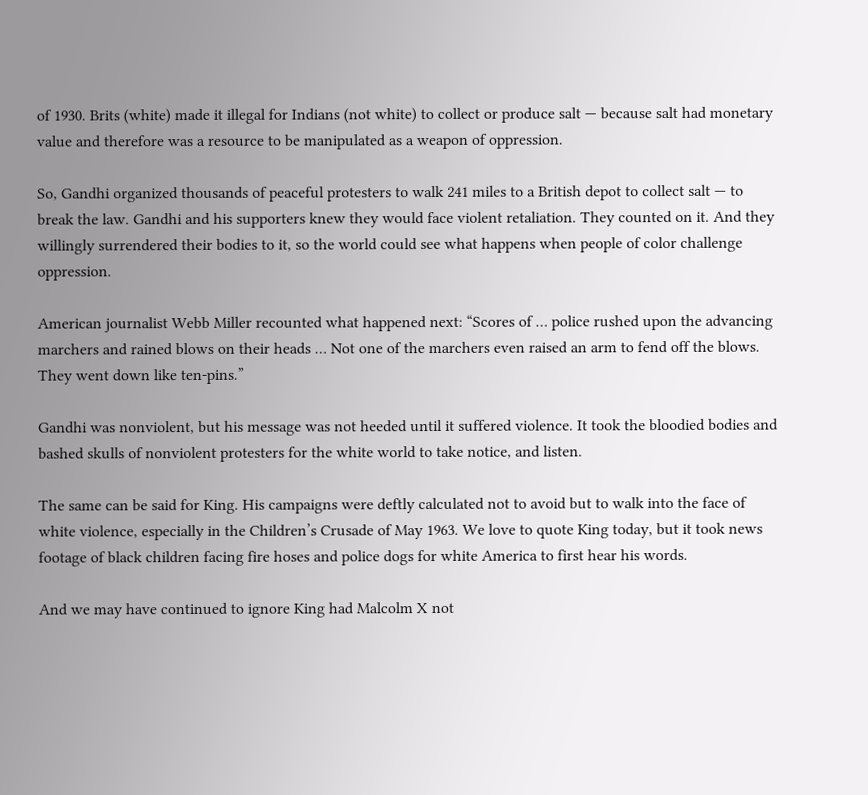of 1930. Brits (white) made it illegal for Indians (not white) to collect or produce salt — because salt had monetary value and therefore was a resource to be manipulated as a weapon of oppression.

So, Gandhi organized thousands of peaceful protesters to walk 241 miles to a British depot to collect salt — to break the law. Gandhi and his supporters knew they would face violent retaliation. They counted on it. And they willingly surrendered their bodies to it, so the world could see what happens when people of color challenge oppression.

American journalist Webb Miller recounted what happened next: “Scores of … police rushed upon the advancing marchers and rained blows on their heads … Not one of the marchers even raised an arm to fend off the blows. They went down like ten-pins.”

Gandhi was nonviolent, but his message was not heeded until it suffered violence. It took the bloodied bodies and bashed skulls of nonviolent protesters for the white world to take notice, and listen.

The same can be said for King. His campaigns were deftly calculated not to avoid but to walk into the face of white violence, especially in the Children’s Crusade of May 1963. We love to quote King today, but it took news footage of black children facing fire hoses and police dogs for white America to first hear his words.

And we may have continued to ignore King had Malcolm X not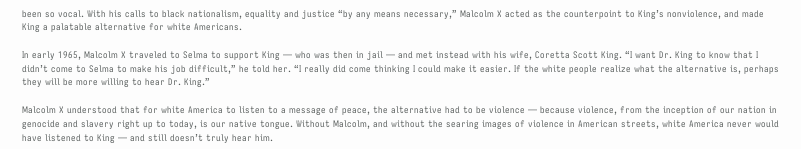been so vocal. With his calls to black nationalism, equality and justice “by any means necessary,” Malcolm X acted as the counterpoint to King’s nonviolence, and made King a palatable alternative for white Americans.

In early 1965, Malcolm X traveled to Selma to support King — who was then in jail — and met instead with his wife, Coretta Scott King. “I want Dr. King to know that I didn’t come to Selma to make his job difficult,” he told her. “I really did come thinking I could make it easier. If the white people realize what the alternative is, perhaps they will be more willing to hear Dr. King.”

Malcolm X understood that for white America to listen to a message of peace, the alternative had to be violence — because violence, from the inception of our nation in genocide and slavery right up to today, is our native tongue. Without Malcolm, and without the searing images of violence in American streets, white America never would have listened to King — and still doesn’t truly hear him.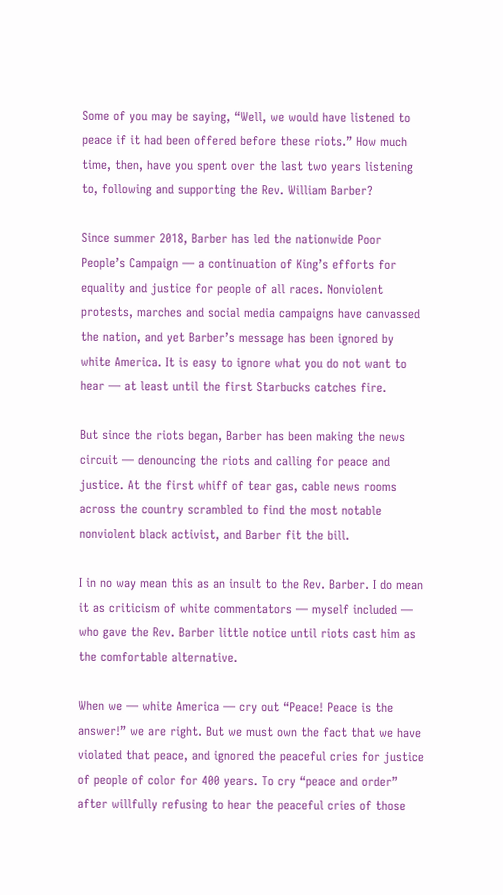Some of you may be saying, “Well, we would have listened to peace if it had been offered before these riots.” How much time, then, have you spent over the last two years listening to, following and supporting the Rev. William Barber?

Since summer 2018, Barber has led the nationwide Poor People’s Campaign — a continuation of King’s efforts for equality and justice for people of all races. Nonviolent protests, marches and social media campaigns have canvassed the nation, and yet Barber’s message has been ignored by white America. It is easy to ignore what you do not want to hear — at least until the first Starbucks catches fire.

But since the riots began, Barber has been making the news circuit — denouncing the riots and calling for peace and justice. At the first whiff of tear gas, cable news rooms across the country scrambled to find the most notable nonviolent black activist, and Barber fit the bill.

I in no way mean this as an insult to the Rev. Barber. I do mean it as criticism of white commentators — myself included — who gave the Rev. Barber little notice until riots cast him as the comfortable alternative.

When we — white America — cry out “Peace! Peace is the answer!” we are right. But we must own the fact that we have violated that peace, and ignored the peaceful cries for justice of people of color for 400 years. To cry “peace and order” after willfully refusing to hear the peaceful cries of those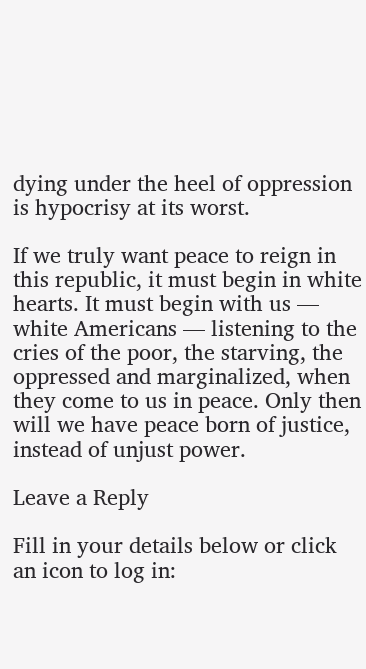dying under the heel of oppression is hypocrisy at its worst.

If we truly want peace to reign in this republic, it must begin in white hearts. It must begin with us — white Americans — listening to the cries of the poor, the starving, the oppressed and marginalized, when they come to us in peace. Only then will we have peace born of justice, instead of unjust power.

Leave a Reply

Fill in your details below or click an icon to log in: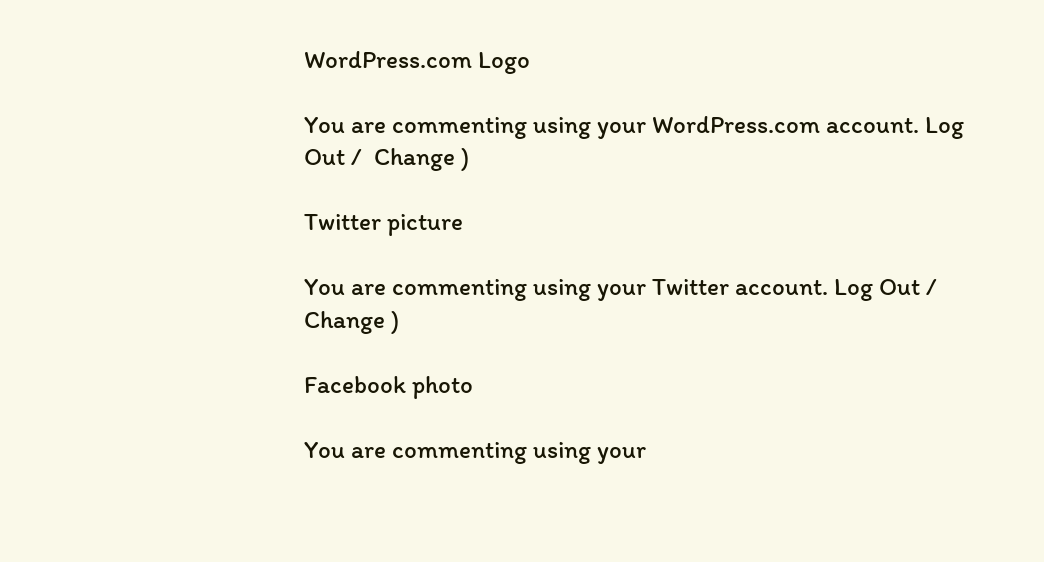WordPress.com Logo

You are commenting using your WordPress.com account. Log Out /  Change )

Twitter picture

You are commenting using your Twitter account. Log Out /  Change )

Facebook photo

You are commenting using your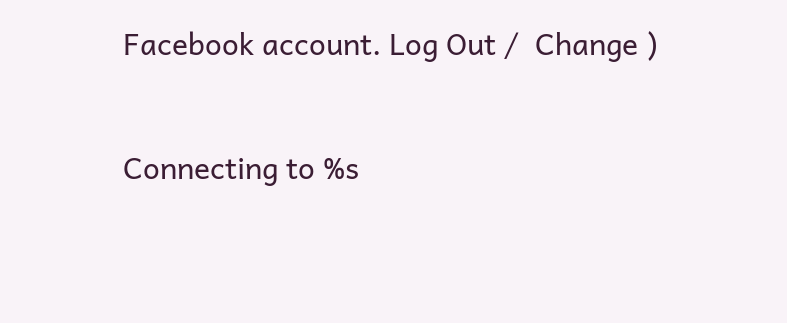Facebook account. Log Out /  Change )

Connecting to %s